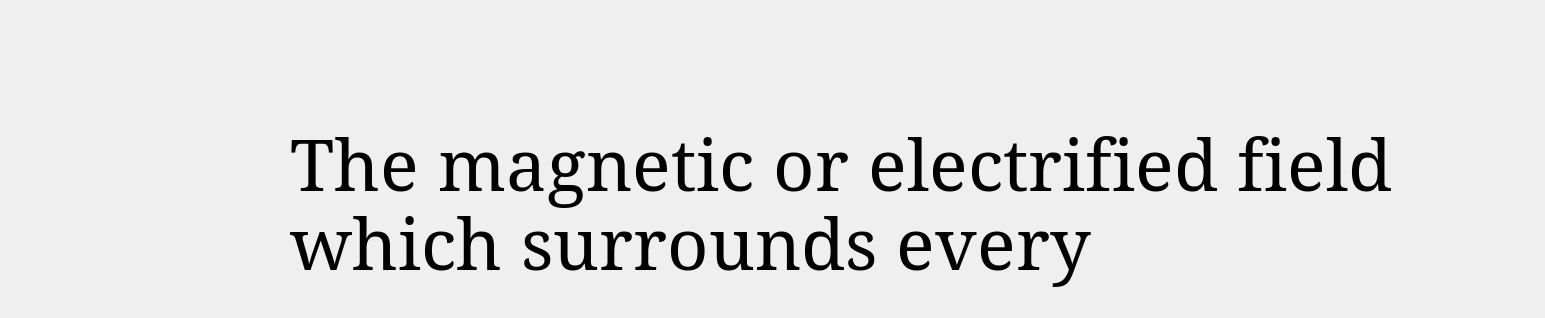The magnetic or electrified field which surrounds every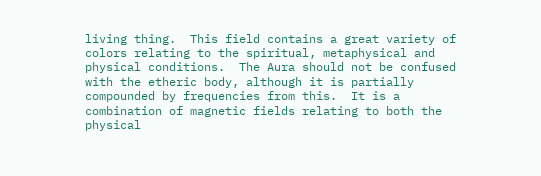living thing.  This field contains a great variety of colors relating to the spiritual, metaphysical and physical conditions.  The Aura should not be confused with the etheric body, although it is partially compounded by frequencies from this.  It is a combination of magnetic fields relating to both the physical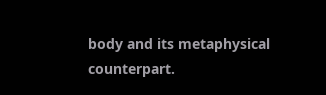body and its metaphysical counterpart.